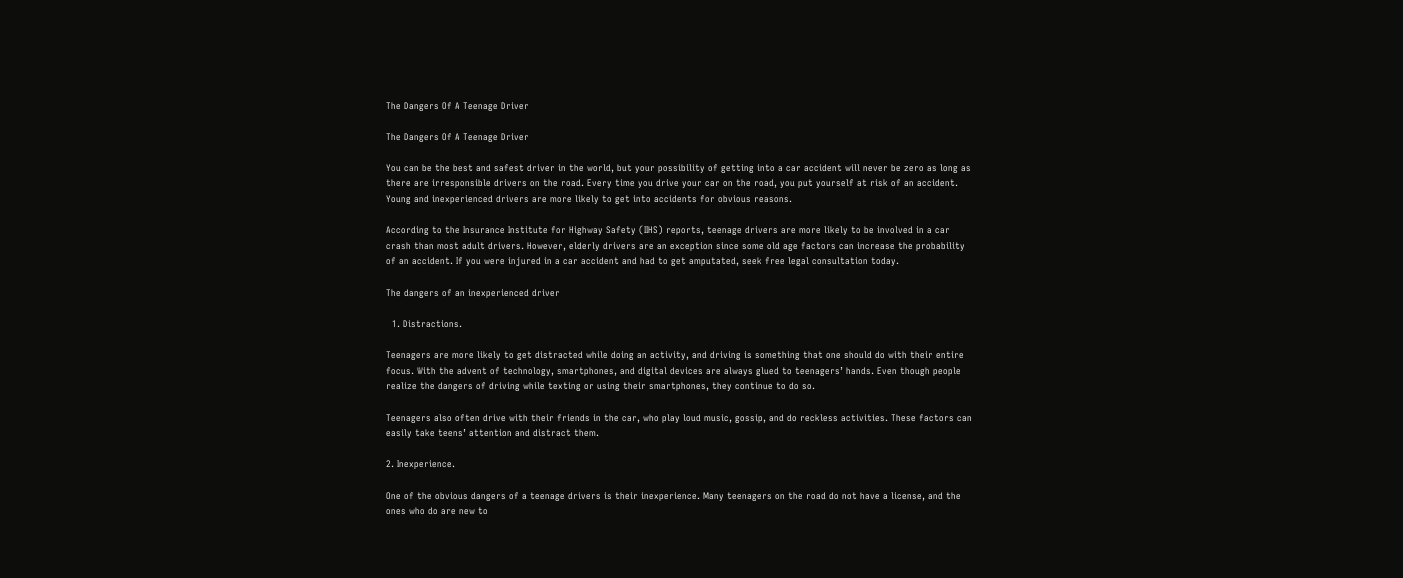The Dangers Of A Teenage Driver

The Dangers Of A Teenage Driver

You can be the best and safest driver in the world, but your possibility of getting into a car accident will never be zero as long as there are irresponsible drivers on the road. Every time you drive your car on the road, you put yourself at risk of an accident. Young and inexperienced drivers are more likely to get into accidents for obvious reasons.

According to the Insurance Institute for Highway Safety (IIHS) reports, teenage drivers are more likely to be involved in a car crash than most adult drivers. However, elderly drivers are an exception since some old age factors can increase the probability of an accident. If you were injured in a car accident and had to get amputated, seek free legal consultation today.

The dangers of an inexperienced driver

  1. Distractions.

Teenagers are more likely to get distracted while doing an activity, and driving is something that one should do with their entire focus. With the advent of technology, smartphones, and digital devices are always glued to teenagers’ hands. Even though people realize the dangers of driving while texting or using their smartphones, they continue to do so.

Teenagers also often drive with their friends in the car, who play loud music, gossip, and do reckless activities. These factors can easily take teens’ attention and distract them.

2. Inexperience.

One of the obvious dangers of a teenage drivers is their inexperience. Many teenagers on the road do not have a license, and the ones who do are new to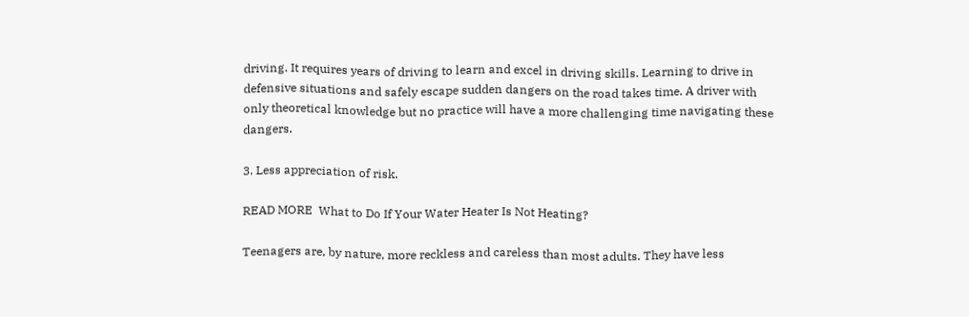driving. It requires years of driving to learn and excel in driving skills. Learning to drive in defensive situations and safely escape sudden dangers on the road takes time. A driver with only theoretical knowledge but no practice will have a more challenging time navigating these dangers.

3. Less appreciation of risk.

READ MORE  What to Do If Your Water Heater Is Not Heating?

Teenagers are, by nature, more reckless and careless than most adults. They have less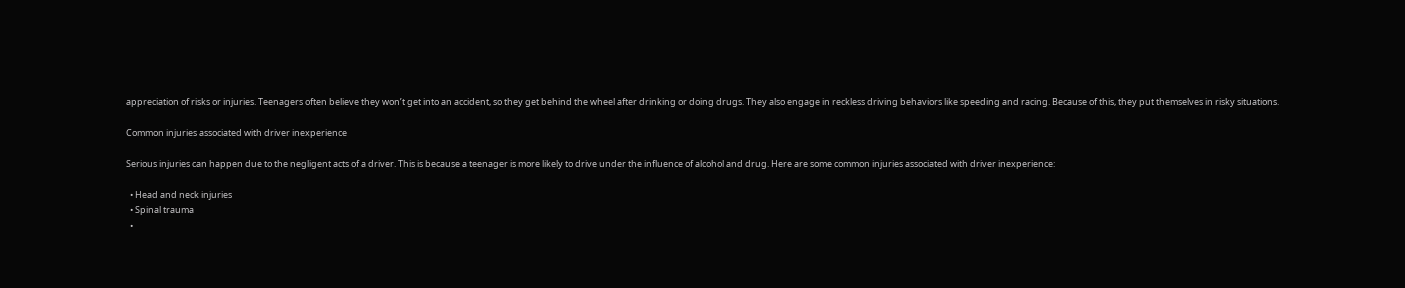appreciation of risks or injuries. Teenagers often believe they won’t get into an accident, so they get behind the wheel after drinking or doing drugs. They also engage in reckless driving behaviors like speeding and racing. Because of this, they put themselves in risky situations.

Common injuries associated with driver inexperience

Serious injuries can happen due to the negligent acts of a driver. This is because a teenager is more likely to drive under the influence of alcohol and drug. Here are some common injuries associated with driver inexperience:

  • Head and neck injuries
  • Spinal trauma
  •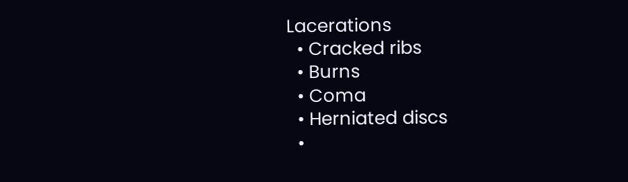Lacerations
  • Cracked ribs
  • Burns
  • Coma
  • Herniated discs
  •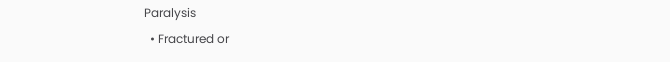Paralysis
  • Fractured or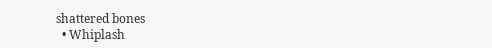shattered bones
  • Whiplash